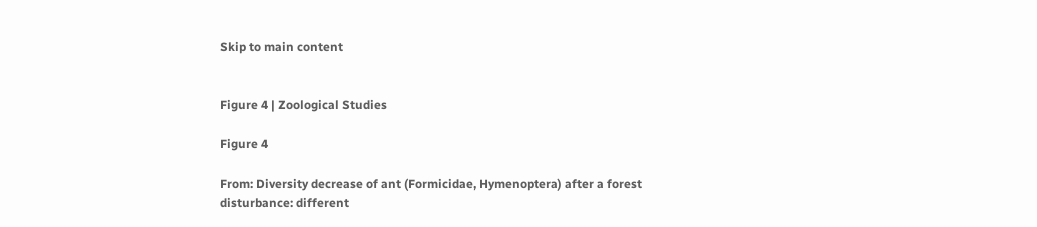Skip to main content


Figure 4 | Zoological Studies

Figure 4

From: Diversity decrease of ant (Formicidae, Hymenoptera) after a forest disturbance: different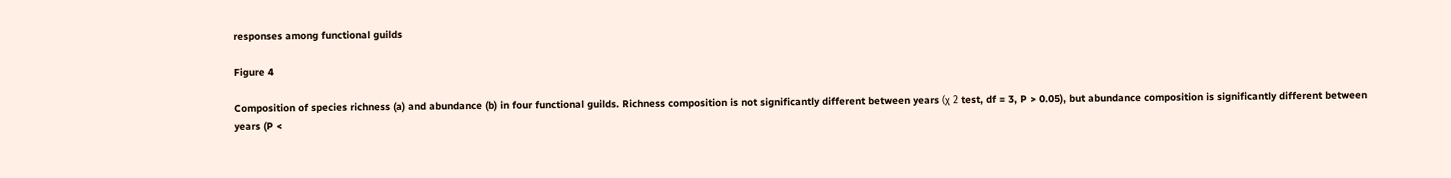responses among functional guilds

Figure 4

Composition of species richness (a) and abundance (b) in four functional guilds. Richness composition is not significantly different between years (χ 2 test, df = 3, P > 0.05), but abundance composition is significantly different between years (P <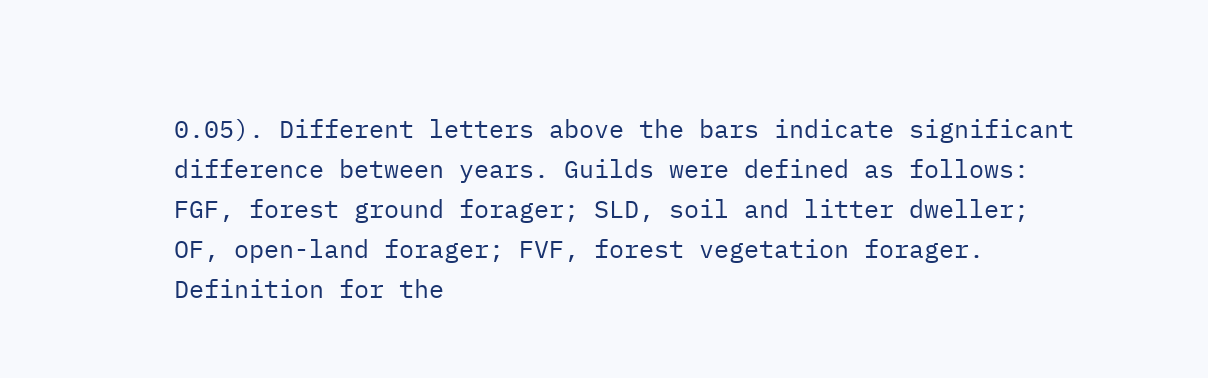0.05). Different letters above the bars indicate significant difference between years. Guilds were defined as follows: FGF, forest ground forager; SLD, soil and litter dweller; OF, open-land forager; FVF, forest vegetation forager. Definition for the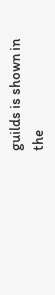guilds is shown in the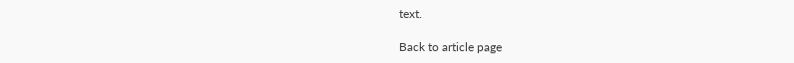text.

Back to article page